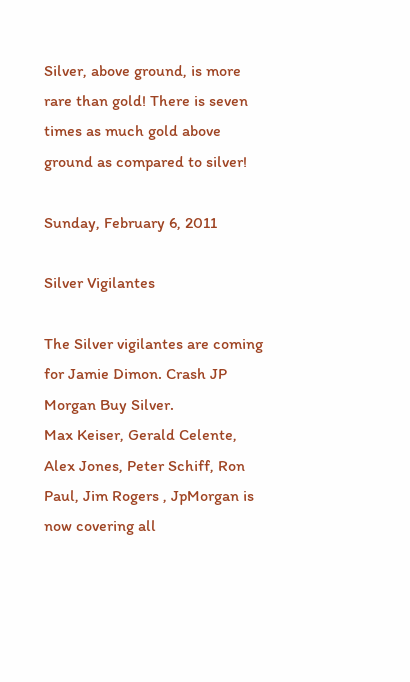Silver, above ground, is more rare than gold! There is seven times as much gold above ground as compared to silver!

Sunday, February 6, 2011

Silver Vigilantes

The Silver vigilantes are coming for Jamie Dimon. Crash JP Morgan Buy Silver.
Max Keiser, Gerald Celente, Alex Jones, Peter Schiff, Ron Paul, Jim Rogers , JpMorgan is now covering all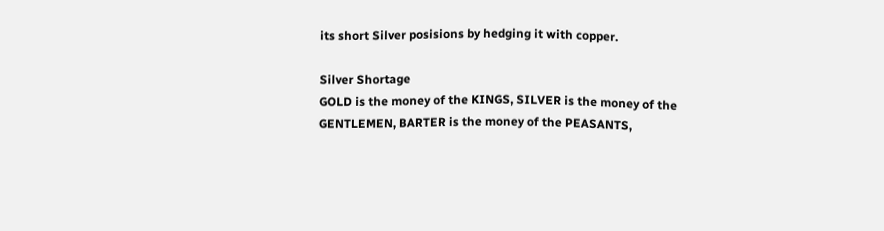its short Silver posisions by hedging it with copper.

Silver Shortage
GOLD is the money of the KINGS, SILVER is the money of the GENTLEMEN, BARTER is the money of the PEASANTS,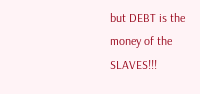but DEBT is the money of the SLAVES!!!